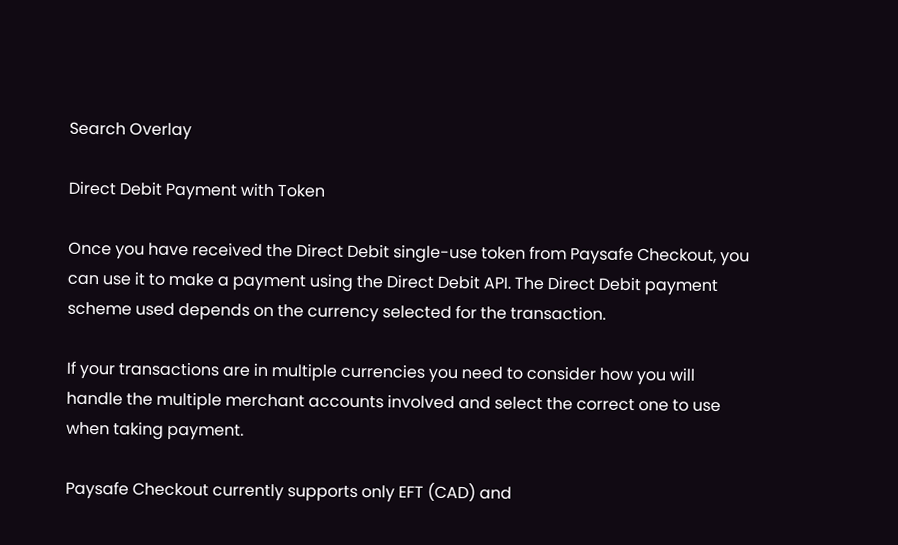Search Overlay

Direct Debit Payment with Token

Once you have received the Direct Debit single-use token from Paysafe Checkout, you can use it to make a payment using the Direct Debit API. The Direct Debit payment scheme used depends on the currency selected for the transaction.

If your transactions are in multiple currencies you need to consider how you will handle the multiple merchant accounts involved and select the correct one to use when taking payment.

Paysafe Checkout currently supports only EFT (CAD) and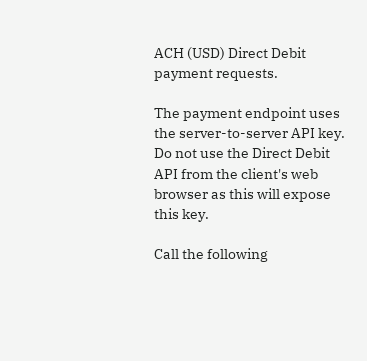ACH (USD) Direct Debit payment requests.

The payment endpoint uses the server-to-server API key. Do not use the Direct Debit API from the client's web browser as this will expose this key.

Call the following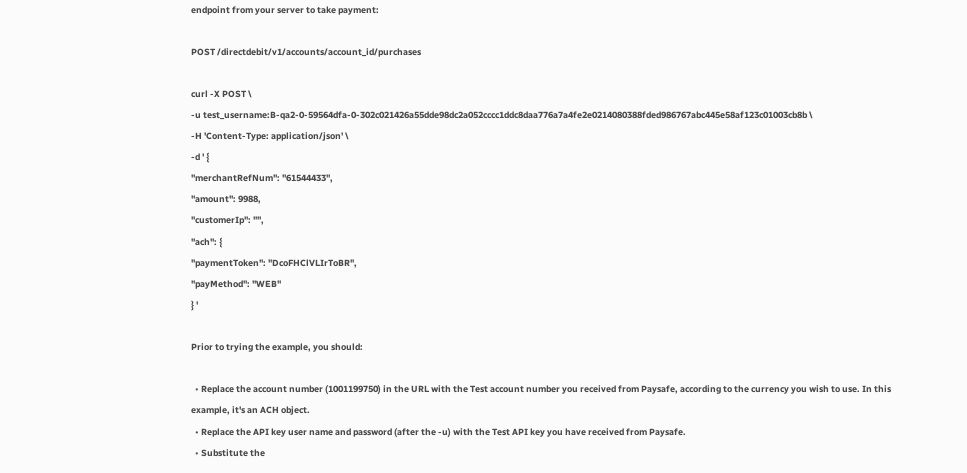endpoint from your server to take payment:

POST /directdebit/v1/accounts/account_id/purchases

curl -X POST \
-u test_username:B-qa2-0-59564dfa-0-302c021426a55dde98dc2a052cccc1ddc8daa776a7a4fe2e0214080388fded986767abc445e58af123c01003cb8b \
-H 'Content-Type: application/json' \
-d ' {
"merchantRefNum": "61544433",
"amount": 9988,
"customerIp": "",
"ach": {
"paymentToken": "DcoFHClVLIrToBR",
"payMethod": "WEB"
} '

Prior to trying the example, you should:

  • Replace the account number (1001199750) in the URL with the Test account number you received from Paysafe, according to the currency you wish to use. In this example, it's an ACH object.
  • Replace the API key user name and password (after the -u) with the Test API key you have received from Paysafe.
  • Substitute the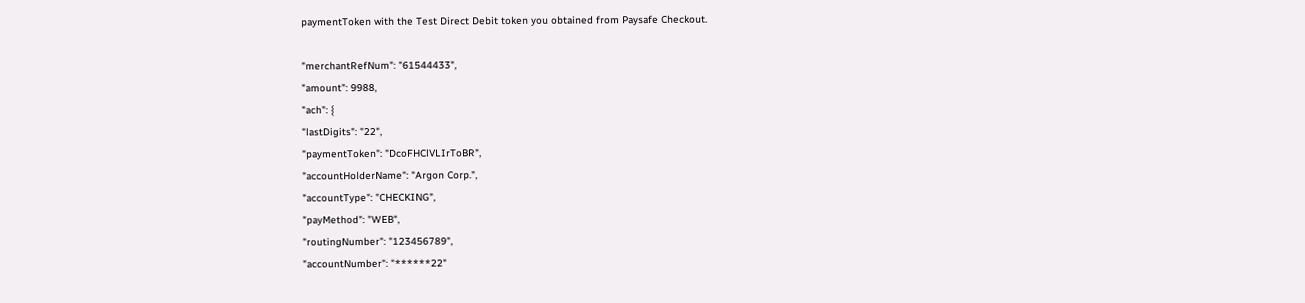paymentToken with the Test Direct Debit token you obtained from Paysafe Checkout.

"merchantRefNum": "61544433",
"amount": 9988,
"ach": {
"lastDigits": "22",
"paymentToken": "DcoFHClVLIrToBR",
"accountHolderName": "Argon Corp.",
"accountType": "CHECKING",
"payMethod": "WEB",
"routingNumber": "123456789",
"accountNumber": "******22"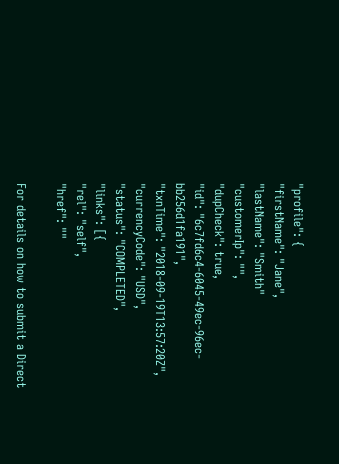"profile": {
"firstName": "Jane",
"lastName": "Smith"
"customerIp": "",
"dupCheck": true,
"id": "6c7fd6c4-6045-49ec-96ec-bb256d1fa191",
"txnTime": "2018-09-19T13:57:20Z",
"currencyCode": "USD",
"status": "COMPLETED",
"links": [{
"rel": "self",
"href": ""

For details on how to submit a Direct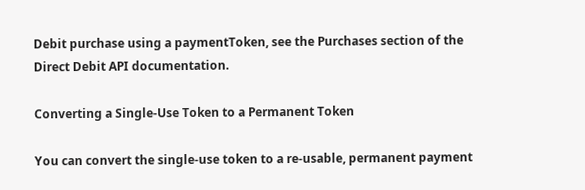Debit purchase using a paymentToken, see the Purchases section of the Direct Debit API documentation.

Converting a Single-Use Token to a Permanent Token

You can convert the single-use token to a re-usable, permanent payment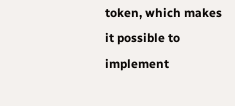token, which makes it possible to implement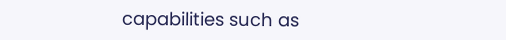capabilities such as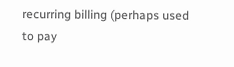recurring billing (perhaps used to pay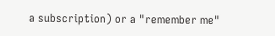a subscription) or a "remember me"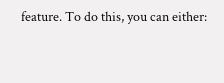feature. To do this, you can either: